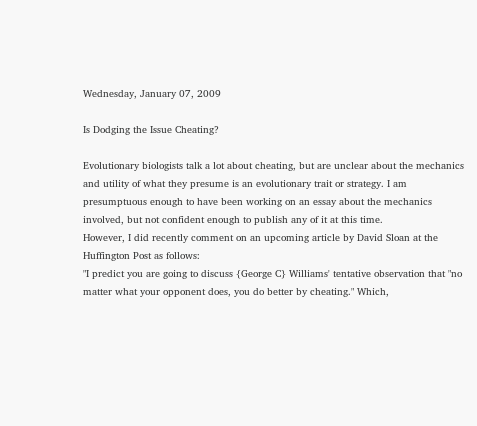Wednesday, January 07, 2009

Is Dodging the Issue Cheating?

Evolutionary biologists talk a lot about cheating, but are unclear about the mechanics and utility of what they presume is an evolutionary trait or strategy. I am presumptuous enough to have been working on an essay about the mechanics involved, but not confident enough to publish any of it at this time.
However, I did recently comment on an upcoming article by David Sloan at the Huffington Post as follows:
"I predict you are going to discuss {George C} Williams' tentative observation that "no matter what your opponent does, you do better by cheating." Which,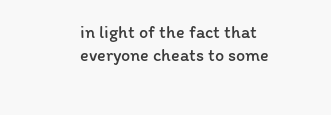in light of the fact that everyone cheats to some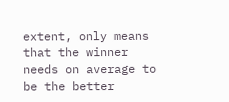extent, only means that the winner needs on average to be the better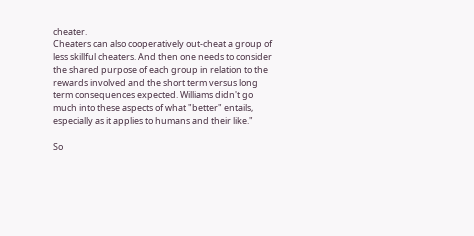cheater.
Cheaters can also cooperatively out-cheat a group of less skillful cheaters. And then one needs to consider the shared purpose of each group in relation to the rewards involved and the short term versus long term consequences expected. Williams didn't go much into these aspects of what "better" entails, especially as it applies to humans and their like."

So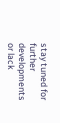stay tuned for further developments or lack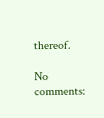thereof.

No comments: